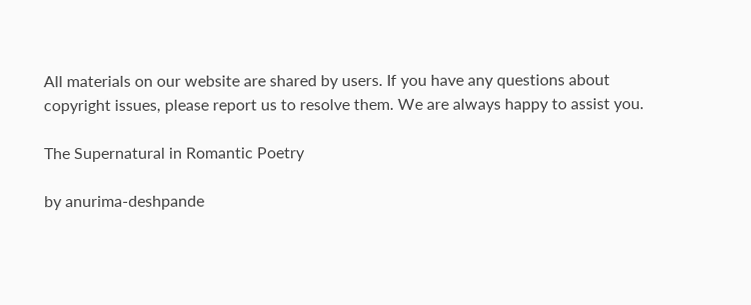All materials on our website are shared by users. If you have any questions about copyright issues, please report us to resolve them. We are always happy to assist you.

The Supernatural in Romantic Poetry

by anurima-deshpande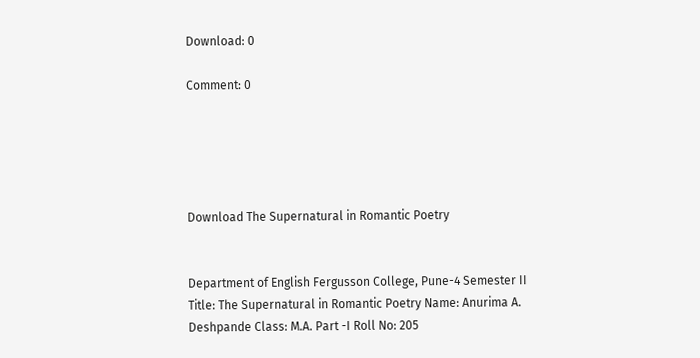Download: 0

Comment: 0





Download The Supernatural in Romantic Poetry


Department of English Fergusson College, Pune-4 Semester II Title: The Supernatural in Romantic Poetry Name: Anurima A. Deshpande Class: M.A. Part -I Roll No: 205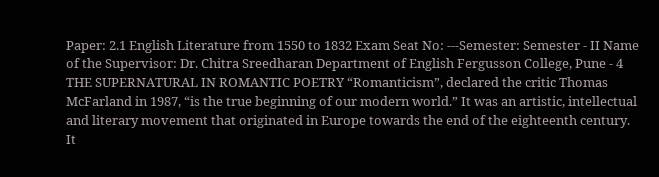Paper: 2.1 English Literature from 1550 to 1832 Exam Seat No: ---Semester: Semester - II Name of the Supervisor: Dr. Chitra Sreedharan Department of English Fergusson College, Pune - 4 THE SUPERNATURAL IN ROMANTIC POETRY “Romanticism”, declared the critic Thomas McFarland in 1987, “is the true beginning of our modern world.” It was an artistic, intellectual and literary movement that originated in Europe towards the end of the eighteenth century. It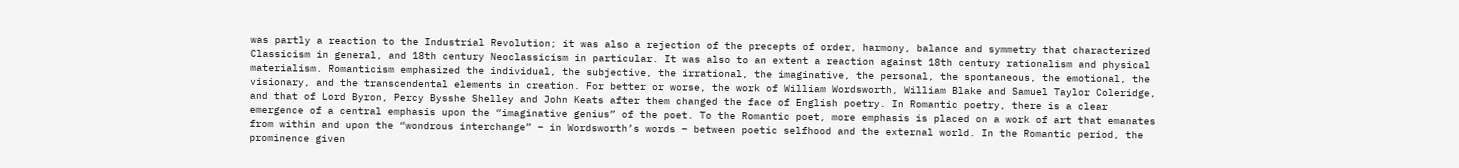was partly a reaction to the Industrial Revolution; it was also a rejection of the precepts of order, harmony, balance and symmetry that characterized Classicism in general, and 18th century Neoclassicism in particular. It was also to an extent a reaction against 18th century rationalism and physical materialism. Romanticism emphasized the individual, the subjective, the irrational, the imaginative, the personal, the spontaneous, the emotional, the visionary, and the transcendental elements in creation. For better or worse, the work of William Wordsworth, William Blake and Samuel Taylor Coleridge, and that of Lord Byron, Percy Bysshe Shelley and John Keats after them changed the face of English poetry. In Romantic poetry, there is a clear emergence of a central emphasis upon the “imaginative genius” of the poet. To the Romantic poet, more emphasis is placed on a work of art that emanates from within and upon the “wondrous interchange” – in Wordsworth’s words – between poetic selfhood and the external world. In the Romantic period, the prominence given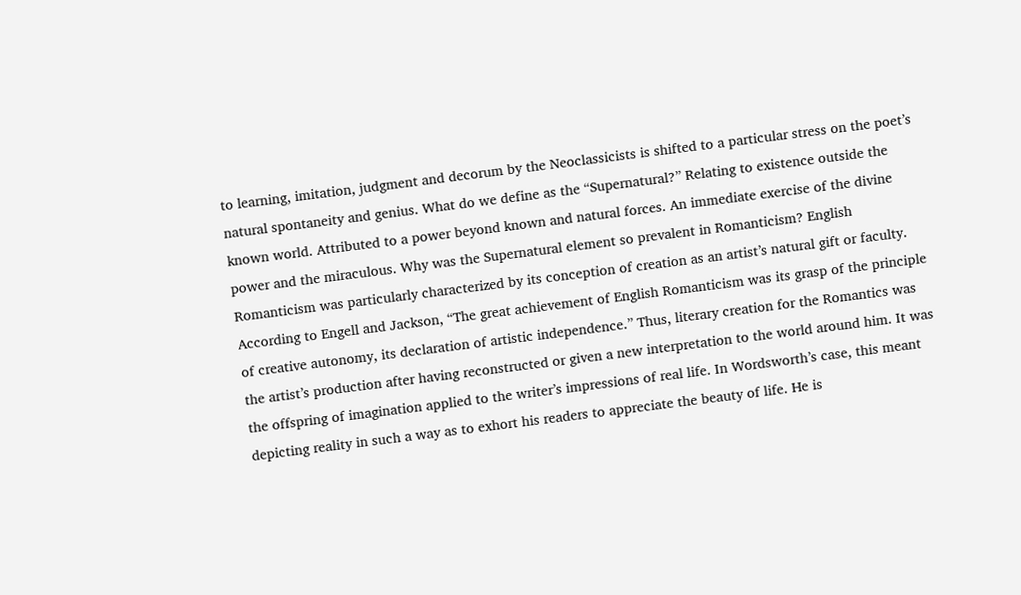to learning, imitation, judgment and decorum by the Neoclassicists is shifted to a particular stress on the poet’s natural spontaneity and genius. What do we define as the “Supernatural?” Relating to existence outside the known world. Attributed to a power beyond known and natural forces. An immediate exercise of the divine power and the miraculous. Why was the Supernatural element so prevalent in Romanticism? English Romanticism was particularly characterized by its conception of creation as an artist’s natural gift or faculty. According to Engell and Jackson, “The great achievement of English Romanticism was its grasp of the principle of creative autonomy, its declaration of artistic independence.” Thus, literary creation for the Romantics was the artist’s production after having reconstructed or given a new interpretation to the world around him. It was the offspring of imagination applied to the writer’s impressions of real life. In Wordsworth’s case, this meant depicting reality in such a way as to exhort his readers to appreciate the beauty of life. He is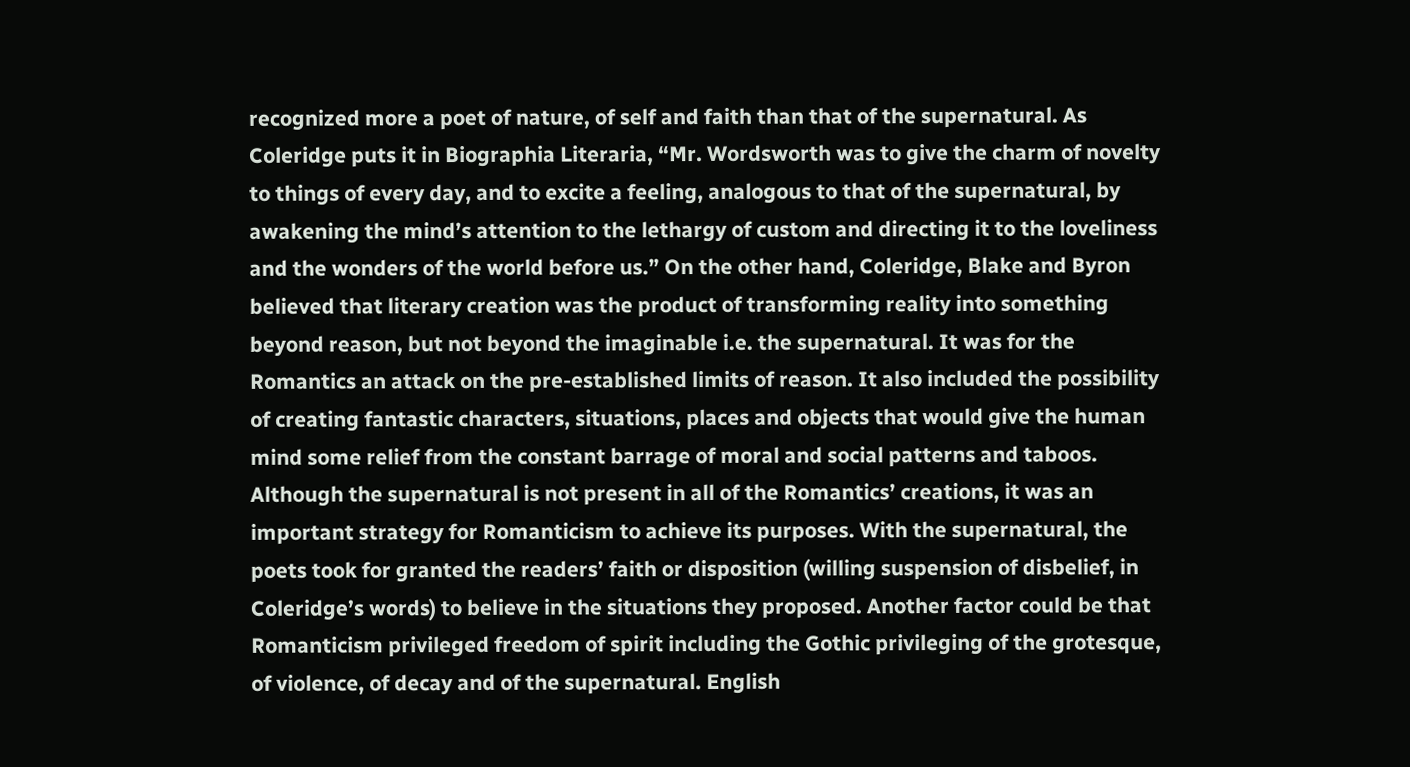recognized more a poet of nature, of self and faith than that of the supernatural. As Coleridge puts it in Biographia Literaria, “Mr. Wordsworth was to give the charm of novelty to things of every day, and to excite a feeling, analogous to that of the supernatural, by awakening the mind’s attention to the lethargy of custom and directing it to the loveliness and the wonders of the world before us.” On the other hand, Coleridge, Blake and Byron believed that literary creation was the product of transforming reality into something beyond reason, but not beyond the imaginable i.e. the supernatural. It was for the Romantics an attack on the pre-established limits of reason. It also included the possibility of creating fantastic characters, situations, places and objects that would give the human mind some relief from the constant barrage of moral and social patterns and taboos. Although the supernatural is not present in all of the Romantics’ creations, it was an important strategy for Romanticism to achieve its purposes. With the supernatural, the poets took for granted the readers’ faith or disposition (willing suspension of disbelief, in Coleridge’s words) to believe in the situations they proposed. Another factor could be that Romanticism privileged freedom of spirit including the Gothic privileging of the grotesque, of violence, of decay and of the supernatural. English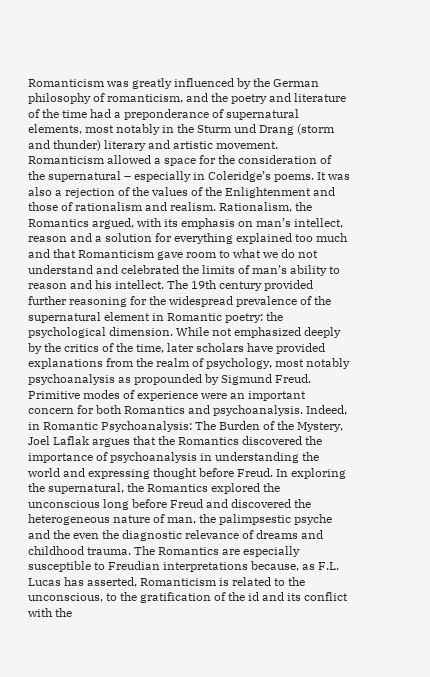Romanticism was greatly influenced by the German philosophy of romanticism, and the poetry and literature of the time had a preponderance of supernatural elements, most notably in the Sturm und Drang (storm and thunder) literary and artistic movement. Romanticism allowed a space for the consideration of the supernatural – especially in Coleridge’s poems. It was also a rejection of the values of the Enlightenment and those of rationalism and realism. Rationalism, the Romantics argued, with its emphasis on man’s intellect, reason and a solution for everything explained too much and that Romanticism gave room to what we do not understand and celebrated the limits of man’s ability to reason and his intellect. The 19th century provided further reasoning for the widespread prevalence of the supernatural element in Romantic poetry: the psychological dimension. While not emphasized deeply by the critics of the time, later scholars have provided explanations from the realm of psychology, most notably psychoanalysis as propounded by Sigmund Freud. Primitive modes of experience were an important concern for both Romantics and psychoanalysis. Indeed, in Romantic Psychoanalysis: The Burden of the Mystery, Joel Laflak argues that the Romantics discovered the importance of psychoanalysis in understanding the world and expressing thought before Freud. In exploring the supernatural, the Romantics explored the unconscious long before Freud and discovered the heterogeneous nature of man, the palimpsestic psyche and the even the diagnostic relevance of dreams and childhood trauma. The Romantics are especially susceptible to Freudian interpretations because, as F.L. Lucas has asserted, Romanticism is related to the unconscious, to the gratification of the id and its conflict with the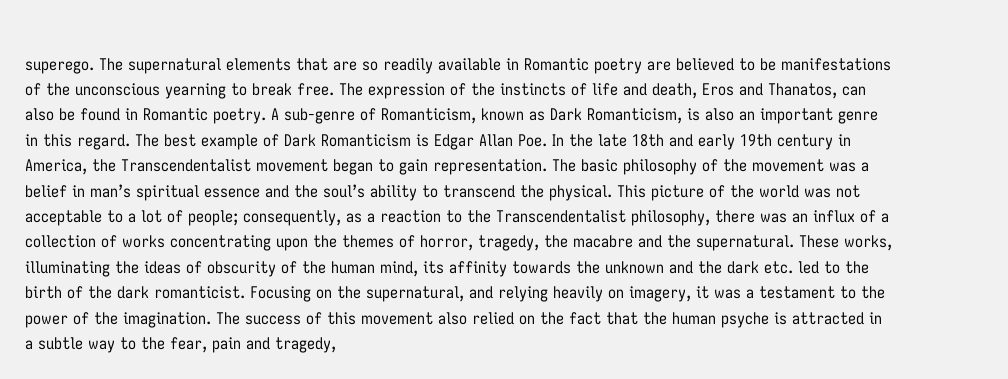superego. The supernatural elements that are so readily available in Romantic poetry are believed to be manifestations of the unconscious yearning to break free. The expression of the instincts of life and death, Eros and Thanatos, can also be found in Romantic poetry. A sub-genre of Romanticism, known as Dark Romanticism, is also an important genre in this regard. The best example of Dark Romanticism is Edgar Allan Poe. In the late 18th and early 19th century in America, the Transcendentalist movement began to gain representation. The basic philosophy of the movement was a belief in man’s spiritual essence and the soul’s ability to transcend the physical. This picture of the world was not acceptable to a lot of people; consequently, as a reaction to the Transcendentalist philosophy, there was an influx of a collection of works concentrating upon the themes of horror, tragedy, the macabre and the supernatural. These works, illuminating the ideas of obscurity of the human mind, its affinity towards the unknown and the dark etc. led to the birth of the dark romanticist. Focusing on the supernatural, and relying heavily on imagery, it was a testament to the power of the imagination. The success of this movement also relied on the fact that the human psyche is attracted in a subtle way to the fear, pain and tragedy,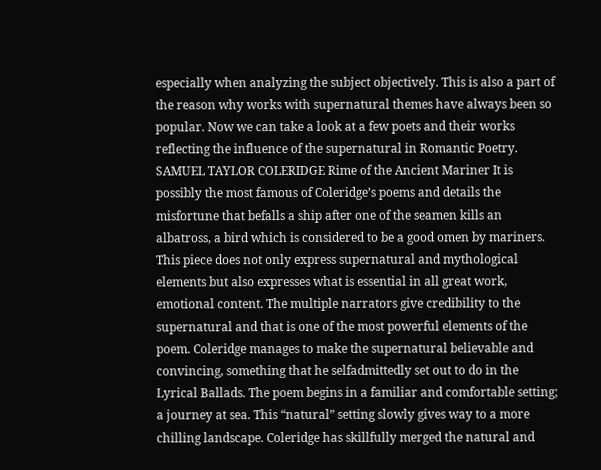especially when analyzing the subject objectively. This is also a part of the reason why works with supernatural themes have always been so popular. Now we can take a look at a few poets and their works reflecting the influence of the supernatural in Romantic Poetry. SAMUEL TAYLOR COLERIDGE Rime of the Ancient Mariner It is possibly the most famous of Coleridge’s poems and details the misfortune that befalls a ship after one of the seamen kills an albatross, a bird which is considered to be a good omen by mariners. This piece does not only express supernatural and mythological elements but also expresses what is essential in all great work, emotional content. The multiple narrators give credibility to the supernatural and that is one of the most powerful elements of the poem. Coleridge manages to make the supernatural believable and convincing, something that he selfadmittedly set out to do in the Lyrical Ballads. The poem begins in a familiar and comfortable setting; a journey at sea. This “natural” setting slowly gives way to a more chilling landscape. Coleridge has skillfully merged the natural and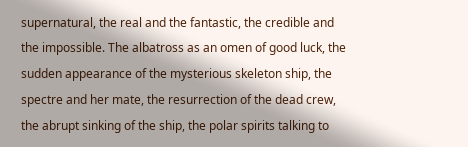supernatural, the real and the fantastic, the credible and the impossible. The albatross as an omen of good luck, the sudden appearance of the mysterious skeleton ship, the spectre and her mate, the resurrection of the dead crew, the abrupt sinking of the ship, the polar spirits talking to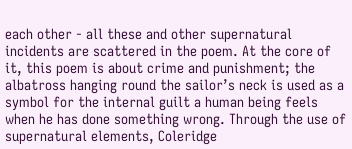each other - all these and other supernatural incidents are scattered in the poem. At the core of it, this poem is about crime and punishment; the albatross hanging round the sailor’s neck is used as a symbol for the internal guilt a human being feels when he has done something wrong. Through the use of supernatural elements, Coleridge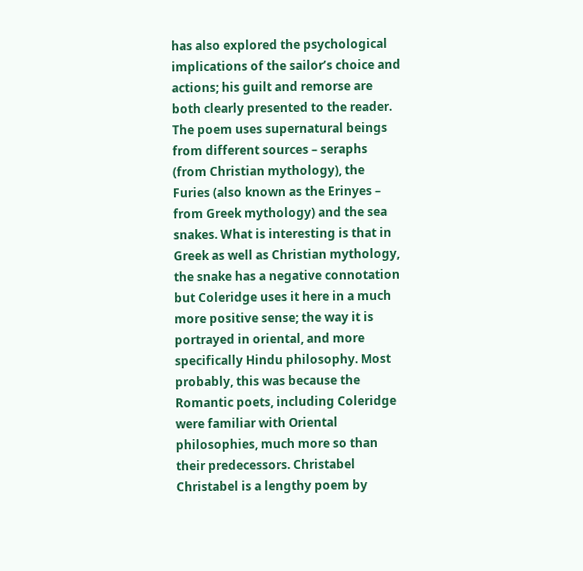has also explored the psychological implications of the sailor’s choice and actions; his guilt and remorse are both clearly presented to the reader. The poem uses supernatural beings from different sources – seraphs (from Christian mythology), the Furies (also known as the Erinyes – from Greek mythology) and the sea snakes. What is interesting is that in Greek as well as Christian mythology, the snake has a negative connotation but Coleridge uses it here in a much more positive sense; the way it is portrayed in oriental, and more specifically Hindu philosophy. Most probably, this was because the Romantic poets, including Coleridge were familiar with Oriental philosophies, much more so than their predecessors. Christabel Christabel is a lengthy poem by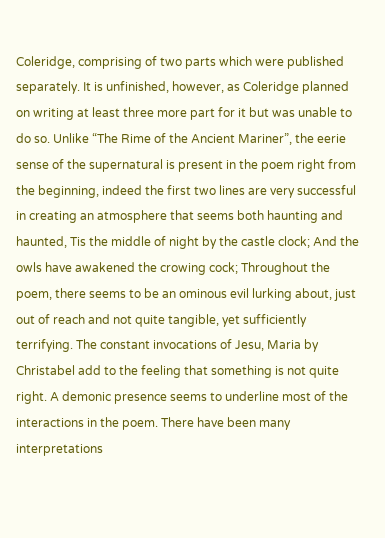Coleridge, comprising of two parts which were published separately. It is unfinished, however, as Coleridge planned on writing at least three more part for it but was unable to do so. Unlike “The Rime of the Ancient Mariner”, the eerie sense of the supernatural is present in the poem right from the beginning, indeed the first two lines are very successful in creating an atmosphere that seems both haunting and haunted, Tis the middle of night by the castle clock; And the owls have awakened the crowing cock; Throughout the poem, there seems to be an ominous evil lurking about, just out of reach and not quite tangible, yet sufficiently terrifying. The constant invocations of Jesu, Maria by Christabel add to the feeling that something is not quite right. A demonic presence seems to underline most of the interactions in the poem. There have been many interpretations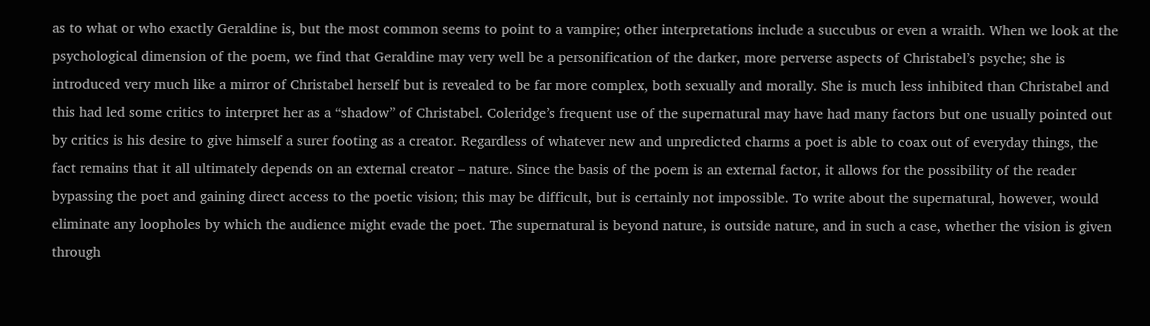as to what or who exactly Geraldine is, but the most common seems to point to a vampire; other interpretations include a succubus or even a wraith. When we look at the psychological dimension of the poem, we find that Geraldine may very well be a personification of the darker, more perverse aspects of Christabel’s psyche; she is introduced very much like a mirror of Christabel herself but is revealed to be far more complex, both sexually and morally. She is much less inhibited than Christabel and this had led some critics to interpret her as a “shadow” of Christabel. Coleridge’s frequent use of the supernatural may have had many factors but one usually pointed out by critics is his desire to give himself a surer footing as a creator. Regardless of whatever new and unpredicted charms a poet is able to coax out of everyday things, the fact remains that it all ultimately depends on an external creator – nature. Since the basis of the poem is an external factor, it allows for the possibility of the reader bypassing the poet and gaining direct access to the poetic vision; this may be difficult, but is certainly not impossible. To write about the supernatural, however, would eliminate any loopholes by which the audience might evade the poet. The supernatural is beyond nature, is outside nature, and in such a case, whether the vision is given through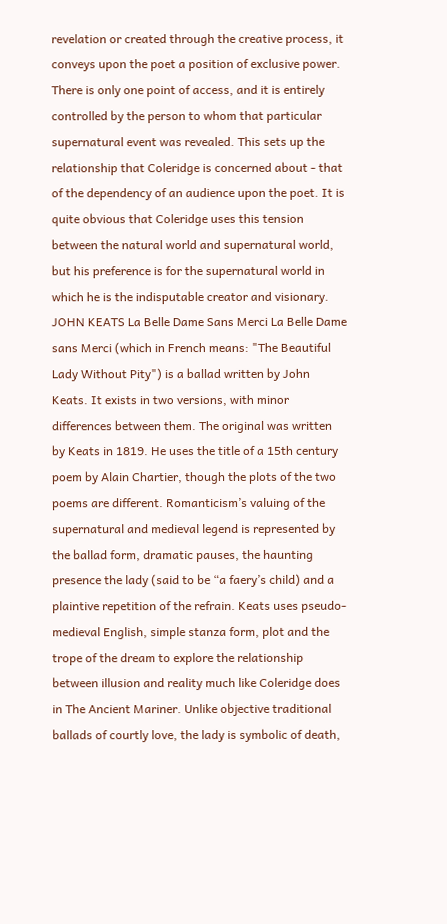revelation or created through the creative process, it conveys upon the poet a position of exclusive power. There is only one point of access, and it is entirely controlled by the person to whom that particular supernatural event was revealed. This sets up the relationship that Coleridge is concerned about - that of the dependency of an audience upon the poet. It is quite obvious that Coleridge uses this tension between the natural world and supernatural world, but his preference is for the supernatural world in which he is the indisputable creator and visionary. JOHN KEATS La Belle Dame Sans Merci La Belle Dame sans Merci (which in French means: "The Beautiful Lady Without Pity") is a ballad written by John Keats. It exists in two versions, with minor differences between them. The original was written by Keats in 1819. He uses the title of a 15th century poem by Alain Chartier, though the plots of the two poems are different. Romanticism’s valuing of the supernatural and medieval legend is represented by the ballad form, dramatic pauses, the haunting presence the lady (said to be “a faery’s child) and a plaintive repetition of the refrain. Keats uses pseudo-medieval English, simple stanza form, plot and the trope of the dream to explore the relationship between illusion and reality much like Coleridge does in The Ancient Mariner. Unlike objective traditional ballads of courtly love, the lady is symbolic of death,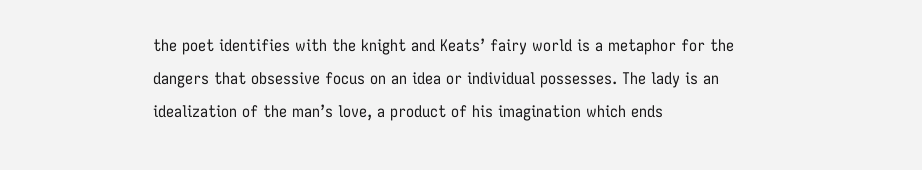the poet identifies with the knight and Keats’ fairy world is a metaphor for the dangers that obsessive focus on an idea or individual possesses. The lady is an idealization of the man’s love, a product of his imagination which ends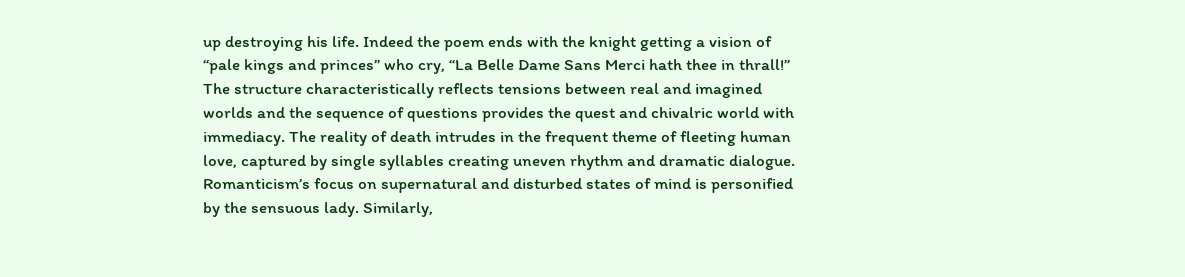up destroying his life. Indeed the poem ends with the knight getting a vision of “pale kings and princes” who cry, “La Belle Dame Sans Merci hath thee in thrall!” The structure characteristically reflects tensions between real and imagined worlds and the sequence of questions provides the quest and chivalric world with immediacy. The reality of death intrudes in the frequent theme of fleeting human love, captured by single syllables creating uneven rhythm and dramatic dialogue. Romanticism’s focus on supernatural and disturbed states of mind is personified by the sensuous lady. Similarly,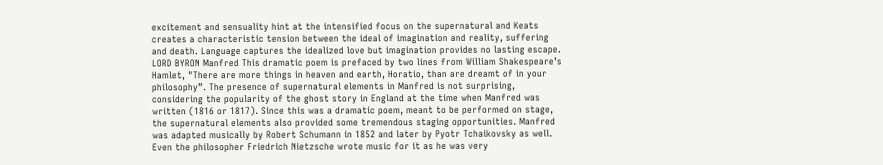excitement and sensuality hint at the intensified focus on the supernatural and Keats creates a characteristic tension between the ideal of imagination and reality, suffering and death. Language captures the idealized love but imagination provides no lasting escape. LORD BYRON Manfred This dramatic poem is prefaced by two lines from William Shakespeare’s Hamlet, "There are more things in heaven and earth, Horatio, than are dreamt of in your philosophy”. The presence of supernatural elements in Manfred is not surprising, considering the popularity of the ghost story in England at the time when Manfred was written (1816 or 1817). Since this was a dramatic poem, meant to be performed on stage, the supernatural elements also provided some tremendous staging opportunities. Manfred was adapted musically by Robert Schumann in 1852 and later by Pyotr Tchaikovsky as well. Even the philosopher Friedrich Nietzsche wrote music for it as he was very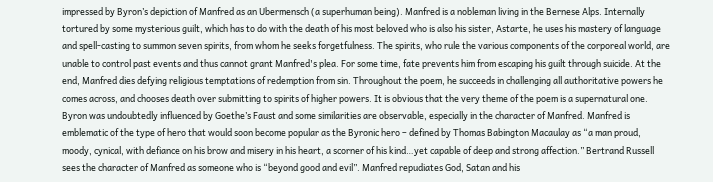impressed by Byron’s depiction of Manfred as an Ubermensch (a superhuman being). Manfred is a nobleman living in the Bernese Alps. Internally tortured by some mysterious guilt, which has to do with the death of his most beloved who is also his sister, Astarte, he uses his mastery of language and spell-casting to summon seven spirits, from whom he seeks forgetfulness. The spirits, who rule the various components of the corporeal world, are unable to control past events and thus cannot grant Manfred's plea. For some time, fate prevents him from escaping his guilt through suicide. At the end, Manfred dies defying religious temptations of redemption from sin. Throughout the poem, he succeeds in challenging all authoritative powers he comes across, and chooses death over submitting to spirits of higher powers. It is obvious that the very theme of the poem is a supernatural one. Byron was undoubtedly influenced by Goethe’s Faust and some similarities are observable, especially in the character of Manfred. Manfred is emblematic of the type of hero that would soon become popular as the Byronic hero – defined by Thomas Babington Macaulay as “a man proud, moody, cynical, with defiance on his brow and misery in his heart, a scorner of his kind…yet capable of deep and strong affection.” Bertrand Russell sees the character of Manfred as someone who is “beyond good and evil”. Manfred repudiates God, Satan and his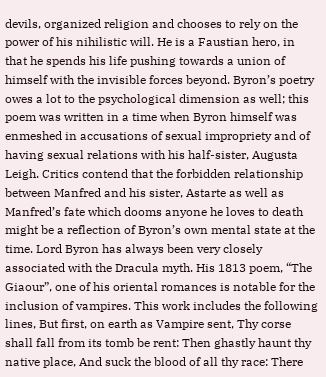devils, organized religion and chooses to rely on the power of his nihilistic will. He is a Faustian hero, in that he spends his life pushing towards a union of himself with the invisible forces beyond. Byron’s poetry owes a lot to the psychological dimension as well; this poem was written in a time when Byron himself was enmeshed in accusations of sexual impropriety and of having sexual relations with his half-sister, Augusta Leigh. Critics contend that the forbidden relationship between Manfred and his sister, Astarte as well as Manfred’s fate which dooms anyone he loves to death might be a reflection of Byron’s own mental state at the time. Lord Byron has always been very closely associated with the Dracula myth. His 1813 poem, “The Giaour”, one of his oriental romances is notable for the inclusion of vampires. This work includes the following lines, But first, on earth as Vampire sent, Thy corse shall fall from its tomb be rent: Then ghastly haunt thy native place, And suck the blood of all thy race: There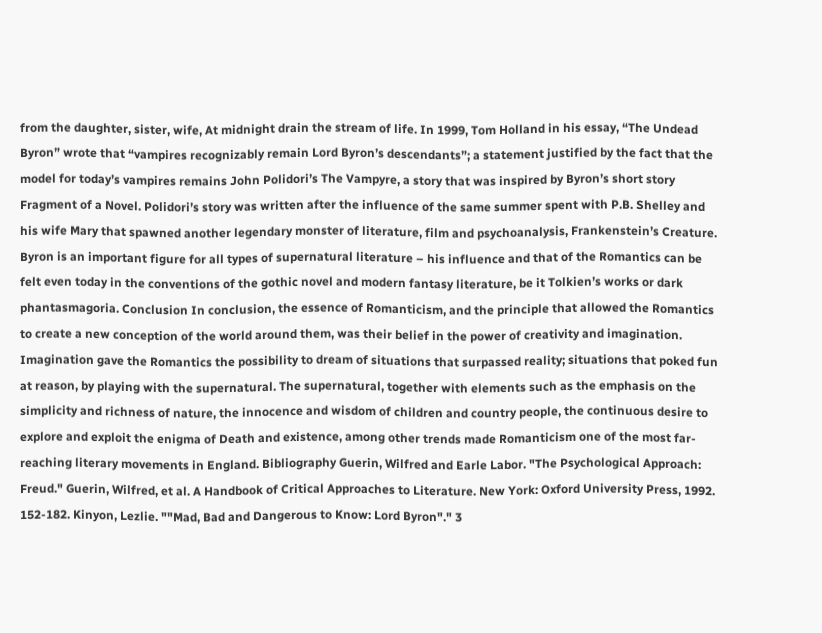from the daughter, sister, wife, At midnight drain the stream of life. In 1999, Tom Holland in his essay, “The Undead Byron” wrote that “vampires recognizably remain Lord Byron’s descendants”; a statement justified by the fact that the model for today’s vampires remains John Polidori’s The Vampyre, a story that was inspired by Byron’s short story Fragment of a Novel. Polidori’s story was written after the influence of the same summer spent with P.B. Shelley and his wife Mary that spawned another legendary monster of literature, film and psychoanalysis, Frankenstein’s Creature. Byron is an important figure for all types of supernatural literature – his influence and that of the Romantics can be felt even today in the conventions of the gothic novel and modern fantasy literature, be it Tolkien’s works or dark phantasmagoria. Conclusion In conclusion, the essence of Romanticism, and the principle that allowed the Romantics to create a new conception of the world around them, was their belief in the power of creativity and imagination. Imagination gave the Romantics the possibility to dream of situations that surpassed reality; situations that poked fun at reason, by playing with the supernatural. The supernatural, together with elements such as the emphasis on the simplicity and richness of nature, the innocence and wisdom of children and country people, the continuous desire to explore and exploit the enigma of Death and existence, among other trends made Romanticism one of the most far-reaching literary movements in England. Bibliography Guerin, Wilfred and Earle Labor. "The Psychological Approach: Freud." Guerin, Wilfred, et al. A Handbook of Critical Approaches to Literature. New York: Oxford University Press, 1992. 152-182. Kinyon, Lezlie. ""Mad, Bad and Dangerous to Know: Lord Byron"." 3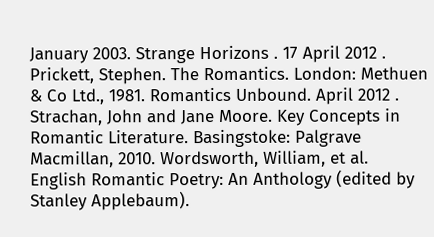January 2003. Strange Horizons . 17 April 2012 . Prickett, Stephen. The Romantics. London: Methuen & Co Ltd., 1981. Romantics Unbound. April 2012 . Strachan, John and Jane Moore. Key Concepts in Romantic Literature. Basingstoke: Palgrave Macmillan, 2010. Wordsworth, William, et al. English Romantic Poetry: An Anthology (edited by Stanley Applebaum).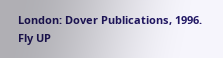London: Dover Publications, 1996.
Fly UP